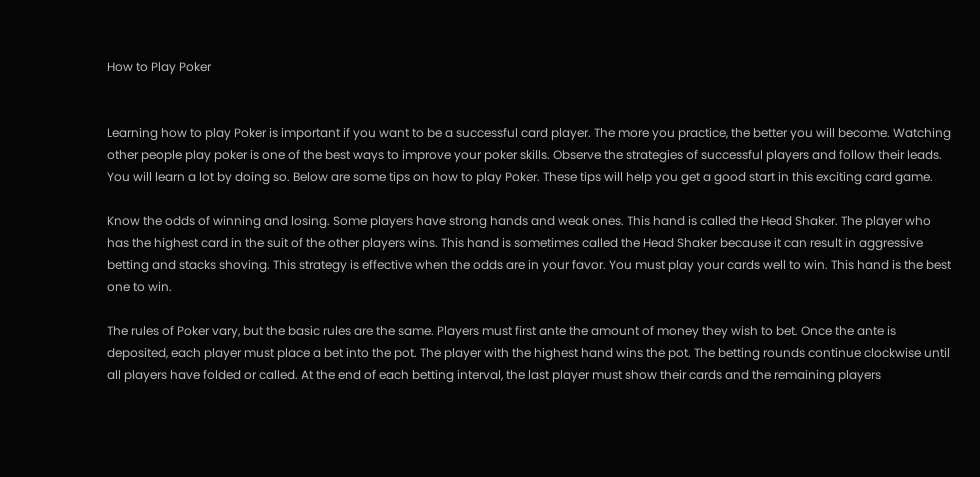How to Play Poker


Learning how to play Poker is important if you want to be a successful card player. The more you practice, the better you will become. Watching other people play poker is one of the best ways to improve your poker skills. Observe the strategies of successful players and follow their leads. You will learn a lot by doing so. Below are some tips on how to play Poker. These tips will help you get a good start in this exciting card game.

Know the odds of winning and losing. Some players have strong hands and weak ones. This hand is called the Head Shaker. The player who has the highest card in the suit of the other players wins. This hand is sometimes called the Head Shaker because it can result in aggressive betting and stacks shoving. This strategy is effective when the odds are in your favor. You must play your cards well to win. This hand is the best one to win.

The rules of Poker vary, but the basic rules are the same. Players must first ante the amount of money they wish to bet. Once the ante is deposited, each player must place a bet into the pot. The player with the highest hand wins the pot. The betting rounds continue clockwise until all players have folded or called. At the end of each betting interval, the last player must show their cards and the remaining players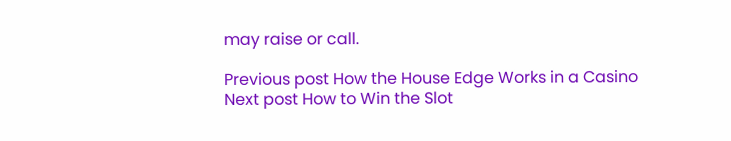may raise or call.

Previous post How the House Edge Works in a Casino
Next post How to Win the Slot